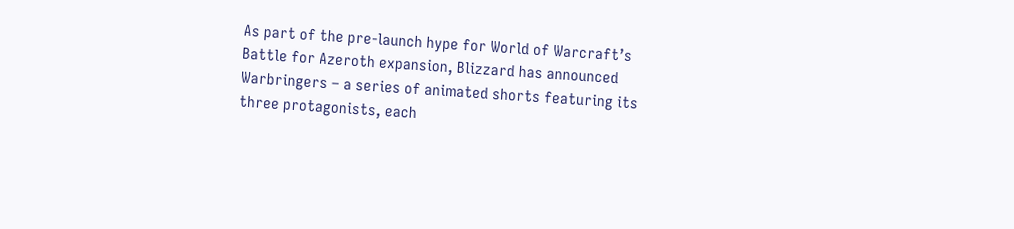As part of the pre-launch hype for World of Warcraft’s Battle for Azeroth expansion, Blizzard has announced Warbringers – a series of animated shorts featuring its three protagonists, each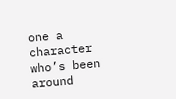one a character who’s been around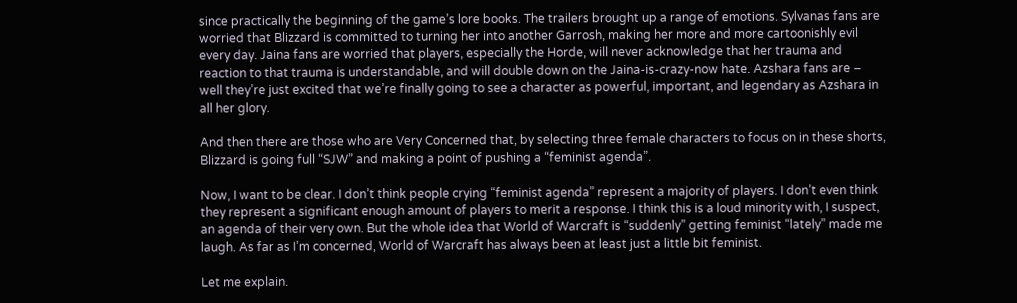since practically the beginning of the game’s lore books. The trailers brought up a range of emotions. Sylvanas fans are worried that Blizzard is committed to turning her into another Garrosh, making her more and more cartoonishly evil every day. Jaina fans are worried that players, especially the Horde, will never acknowledge that her trauma and reaction to that trauma is understandable, and will double down on the Jaina-is-crazy-now hate. Azshara fans are – well they’re just excited that we’re finally going to see a character as powerful, important, and legendary as Azshara in all her glory.

And then there are those who are Very Concerned that, by selecting three female characters to focus on in these shorts, Blizzard is going full “SJW” and making a point of pushing a “feminist agenda”.

Now, I want to be clear. I don’t think people crying “feminist agenda” represent a majority of players. I don’t even think they represent a significant enough amount of players to merit a response. I think this is a loud minority with, I suspect, an agenda of their very own. But the whole idea that World of Warcraft is “suddenly” getting feminist “lately” made me laugh. As far as I’m concerned, World of Warcraft has always been at least just a little bit feminist.

Let me explain.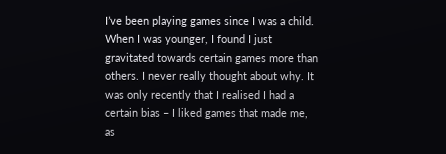I’ve been playing games since I was a child. When I was younger, I found I just gravitated towards certain games more than others. I never really thought about why. It was only recently that I realised I had a certain bias – I liked games that made me, as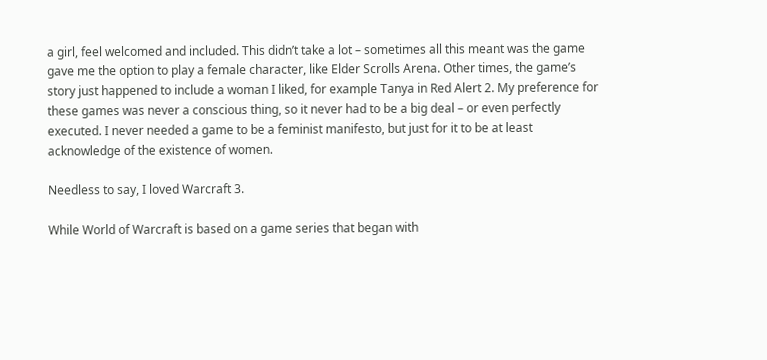a girl, feel welcomed and included. This didn’t take a lot – sometimes all this meant was the game gave me the option to play a female character, like Elder Scrolls Arena. Other times, the game’s story just happened to include a woman I liked, for example Tanya in Red Alert 2. My preference for these games was never a conscious thing, so it never had to be a big deal – or even perfectly executed. I never needed a game to be a feminist manifesto, but just for it to be at least acknowledge of the existence of women.

Needless to say, I loved Warcraft 3.

While World of Warcraft is based on a game series that began with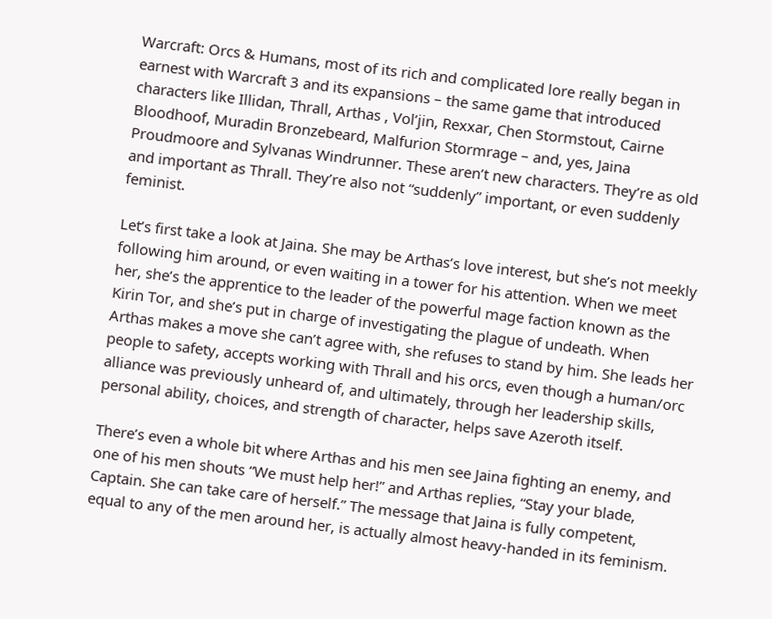Warcraft: Orcs & Humans, most of its rich and complicated lore really began in earnest with Warcraft 3 and its expansions – the same game that introduced characters like Illidan, Thrall, Arthas , Vol’jin, Rexxar, Chen Stormstout, Cairne Bloodhoof, Muradin Bronzebeard, Malfurion Stormrage – and, yes, Jaina Proudmoore and Sylvanas Windrunner. These aren’t new characters. They’re as old and important as Thrall. They’re also not “suddenly” important, or even suddenly feminist.

Let’s first take a look at Jaina. She may be Arthas’s love interest, but she’s not meekly following him around, or even waiting in a tower for his attention. When we meet her, she’s the apprentice to the leader of the powerful mage faction known as the Kirin Tor, and she’s put in charge of investigating the plague of undeath. When Arthas makes a move she can’t agree with, she refuses to stand by him. She leads her people to safety, accepts working with Thrall and his orcs, even though a human/orc alliance was previously unheard of, and ultimately, through her leadership skills, personal ability, choices, and strength of character, helps save Azeroth itself.

There’s even a whole bit where Arthas and his men see Jaina fighting an enemy, and one of his men shouts “We must help her!” and Arthas replies, “Stay your blade, Captain. She can take care of herself.” The message that Jaina is fully competent, equal to any of the men around her, is actually almost heavy-handed in its feminism.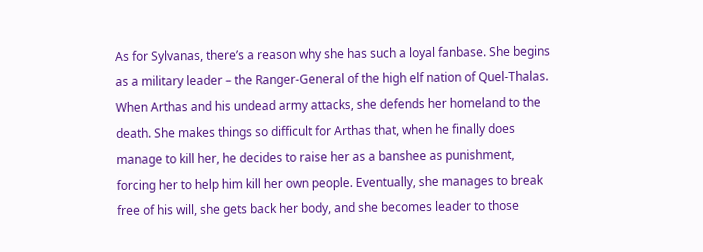As for Sylvanas, there’s a reason why she has such a loyal fanbase. She begins as a military leader – the Ranger-General of the high elf nation of Quel-Thalas. When Arthas and his undead army attacks, she defends her homeland to the death. She makes things so difficult for Arthas that, when he finally does manage to kill her, he decides to raise her as a banshee as punishment, forcing her to help him kill her own people. Eventually, she manages to break free of his will, she gets back her body, and she becomes leader to those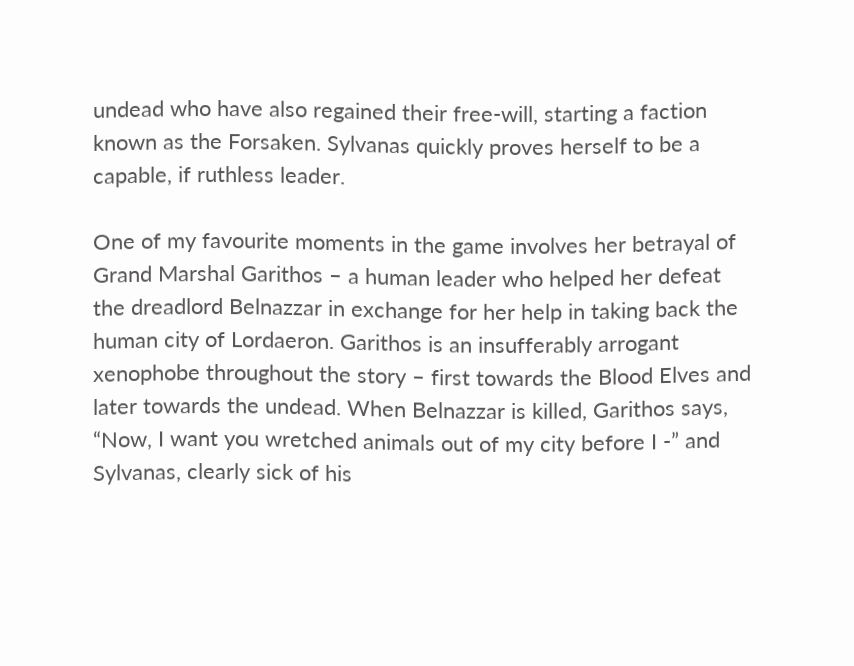undead who have also regained their free-will, starting a faction known as the Forsaken. Sylvanas quickly proves herself to be a capable, if ruthless leader.

One of my favourite moments in the game involves her betrayal of Grand Marshal Garithos – a human leader who helped her defeat the dreadlord Belnazzar in exchange for her help in taking back the human city of Lordaeron. Garithos is an insufferably arrogant xenophobe throughout the story – first towards the Blood Elves and later towards the undead. When Belnazzar is killed, Garithos says, “Now, I want you wretched animals out of my city before I -” and Sylvanas, clearly sick of his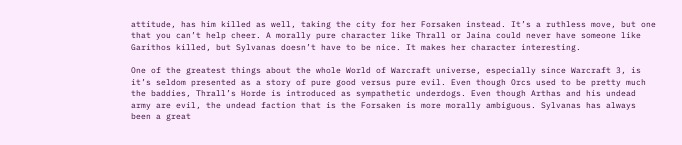attitude, has him killed as well, taking the city for her Forsaken instead. It’s a ruthless move, but one that you can’t help cheer. A morally pure character like Thrall or Jaina could never have someone like Garithos killed, but Sylvanas doesn’t have to be nice. It makes her character interesting.

One of the greatest things about the whole World of Warcraft universe, especially since Warcraft 3, is it’s seldom presented as a story of pure good versus pure evil. Even though Orcs used to be pretty much the baddies, Thrall’s Horde is introduced as sympathetic underdogs. Even though Arthas and his undead army are evil, the undead faction that is the Forsaken is more morally ambiguous. Sylvanas has always been a great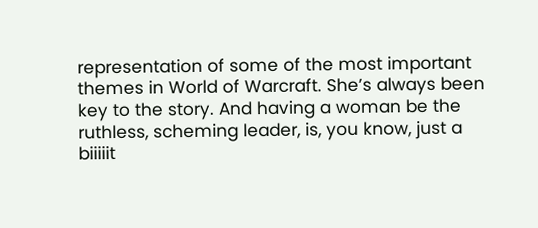representation of some of the most important themes in World of Warcraft. She’s always been key to the story. And having a woman be the ruthless, scheming leader, is, you know, just a biiiiit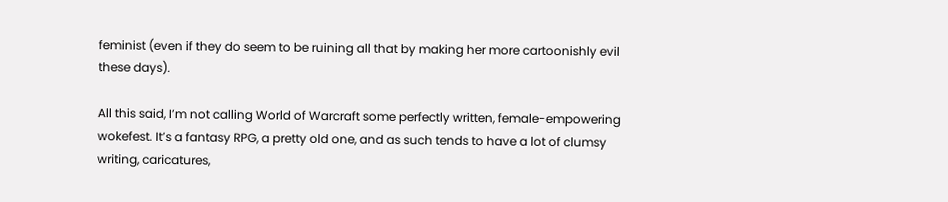feminist (even if they do seem to be ruining all that by making her more cartoonishly evil these days).

All this said, I’m not calling World of Warcraft some perfectly written, female-empowering wokefest. It’s a fantasy RPG, a pretty old one, and as such tends to have a lot of clumsy writing, caricatures,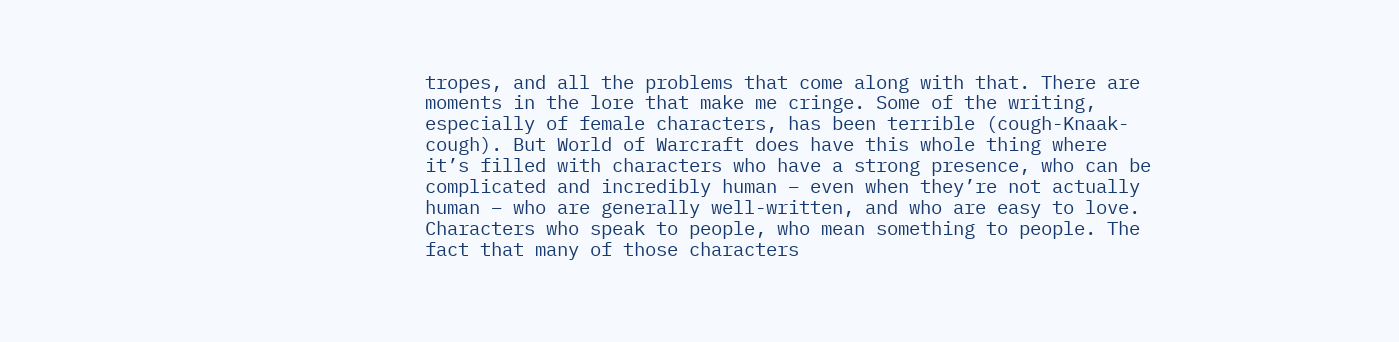tropes, and all the problems that come along with that. There are moments in the lore that make me cringe. Some of the writing, especially of female characters, has been terrible (cough-Knaak-cough). But World of Warcraft does have this whole thing where it’s filled with characters who have a strong presence, who can be complicated and incredibly human – even when they’re not actually human – who are generally well-written, and who are easy to love. Characters who speak to people, who mean something to people. The fact that many of those characters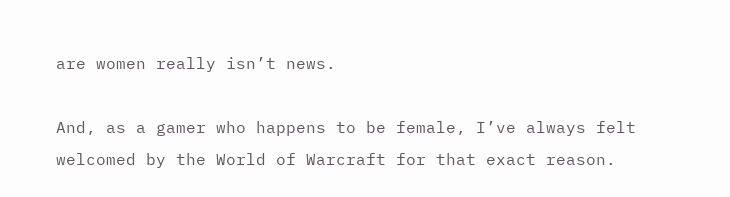are women really isn’t news.

And, as a gamer who happens to be female, I’ve always felt welcomed by the World of Warcraft for that exact reason.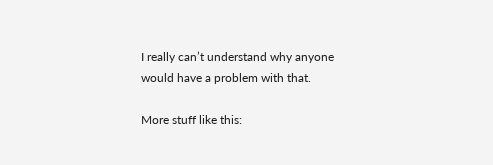I really can’t understand why anyone would have a problem with that.

More stuff like this: